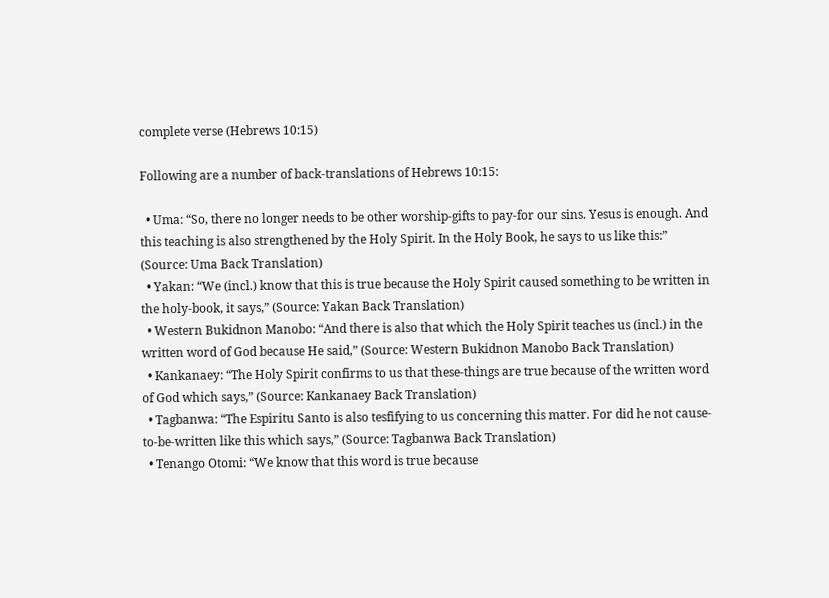complete verse (Hebrews 10:15)

Following are a number of back-translations of Hebrews 10:15:

  • Uma: “So, there no longer needs to be other worship-gifts to pay-for our sins. Yesus is enough. And this teaching is also strengthened by the Holy Spirit. In the Holy Book, he says to us like this:” (Source: Uma Back Translation)
  • Yakan: “We (incl.) know that this is true because the Holy Spirit caused something to be written in the holy-book, it says,” (Source: Yakan Back Translation)
  • Western Bukidnon Manobo: “And there is also that which the Holy Spirit teaches us (incl.) in the written word of God because He said,” (Source: Western Bukidnon Manobo Back Translation)
  • Kankanaey: “The Holy Spirit confirms to us that these-things are true because of the written word of God which says,” (Source: Kankanaey Back Translation)
  • Tagbanwa: “The Espiritu Santo is also tesfifying to us concerning this matter. For did he not cause-to-be-written like this which says,” (Source: Tagbanwa Back Translation)
  • Tenango Otomi: “We know that this word is true because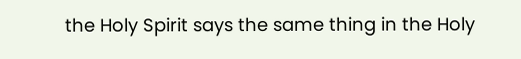the Holy Spirit says the same thing in the Holy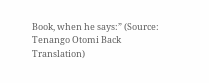Book, when he says:” (Source: Tenango Otomi Back Translation)